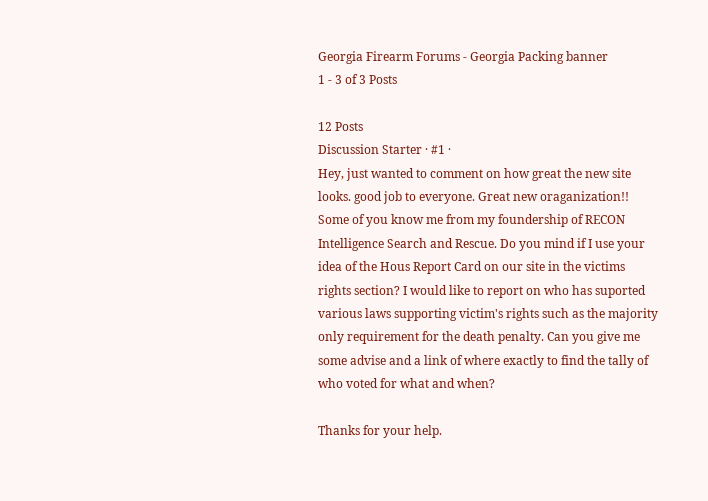Georgia Firearm Forums - Georgia Packing banner
1 - 3 of 3 Posts

12 Posts
Discussion Starter · #1 ·
Hey, just wanted to comment on how great the new site looks. good job to everyone. Great new oraganization!! Some of you know me from my foundership of RECON Intelligence Search and Rescue. Do you mind if I use your idea of the Hous Report Card on our site in the victims rights section? I would like to report on who has suported various laws supporting victim's rights such as the majority only requirement for the death penalty. Can you give me some advise and a link of where exactly to find the tally of who voted for what and when?

Thanks for your help.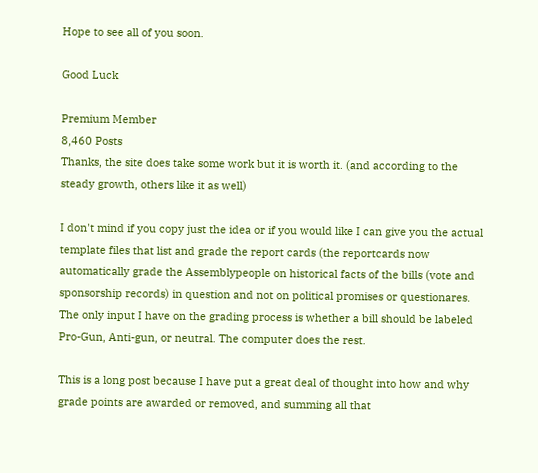Hope to see all of you soon.

Good Luck

Premium Member
8,460 Posts
Thanks, the site does take some work but it is worth it. (and according to the steady growth, others like it as well)

I don't mind if you copy just the idea or if you would like I can give you the actual template files that list and grade the report cards (the reportcards now automatically grade the Assemblypeople on historical facts of the bills (vote and sponsorship records) in question and not on political promises or questionares. The only input I have on the grading process is whether a bill should be labeled Pro-Gun, Anti-gun, or neutral. The computer does the rest.

This is a long post because I have put a great deal of thought into how and why grade points are awarded or removed, and summing all that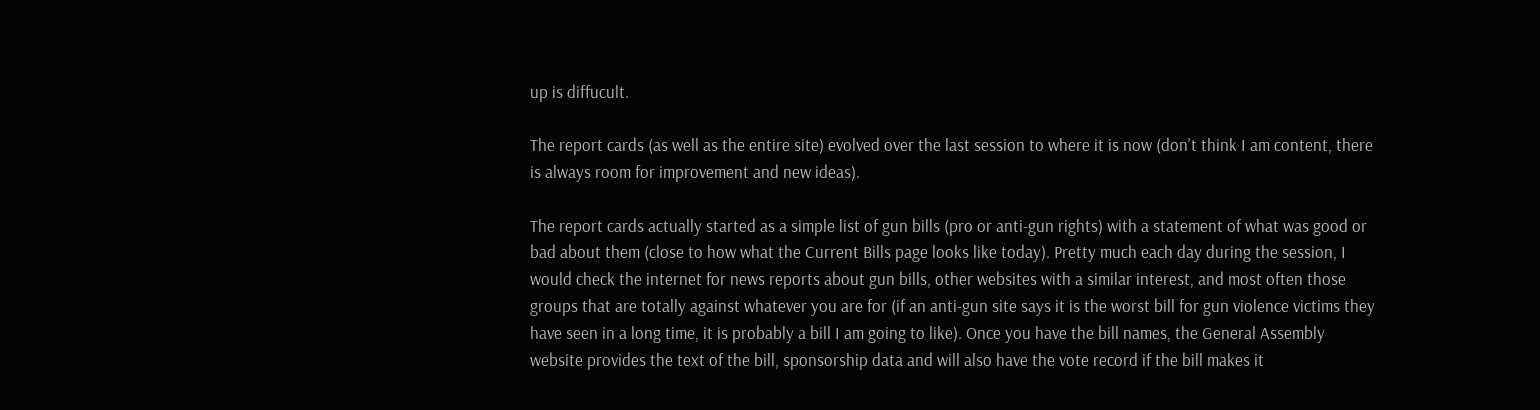up is diffucult.

The report cards (as well as the entire site) evolved over the last session to where it is now (don't think I am content, there is always room for improvement and new ideas).

The report cards actually started as a simple list of gun bills (pro or anti-gun rights) with a statement of what was good or bad about them (close to how what the Current Bills page looks like today). Pretty much each day during the session, I would check the internet for news reports about gun bills, other websites with a similar interest, and most often those groups that are totally against whatever you are for (if an anti-gun site says it is the worst bill for gun violence victims they have seen in a long time, it is probably a bill I am going to like). Once you have the bill names, the General Assembly website provides the text of the bill, sponsorship data and will also have the vote record if the bill makes it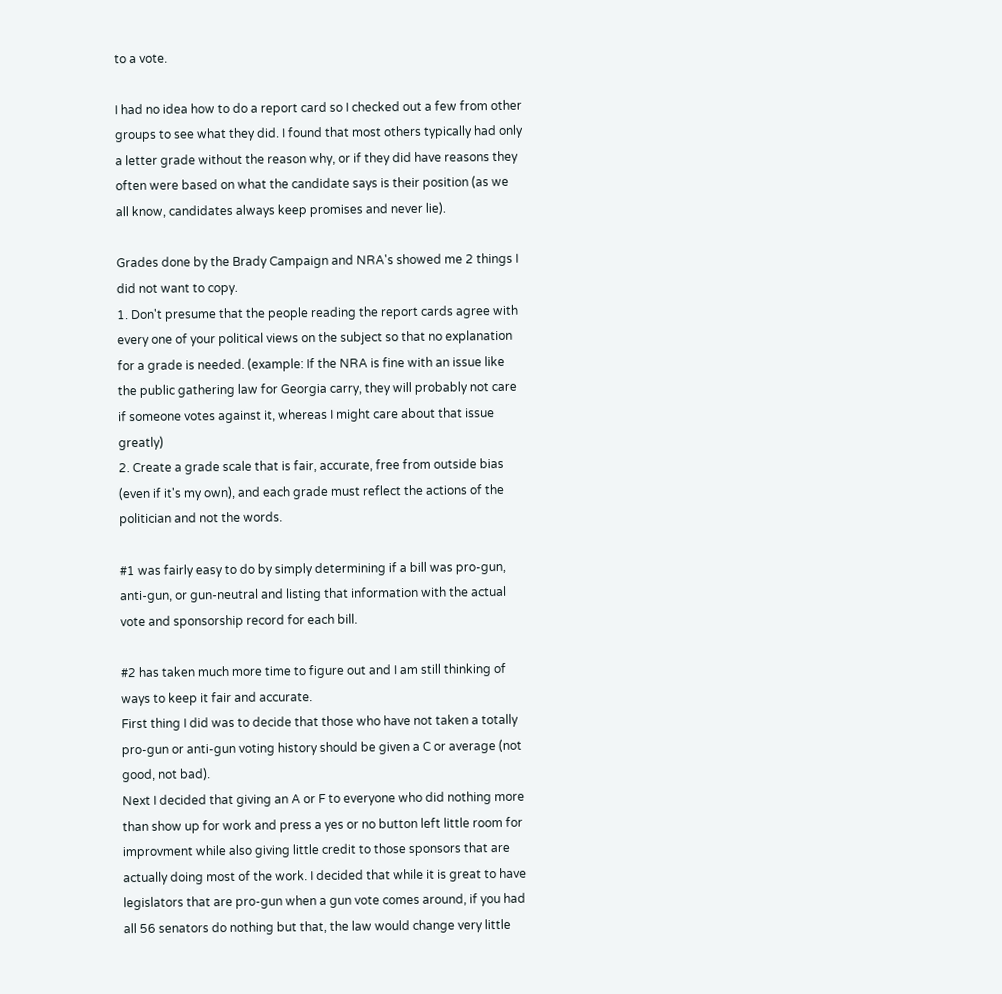to a vote.

I had no idea how to do a report card so I checked out a few from other groups to see what they did. I found that most others typically had only a letter grade without the reason why, or if they did have reasons they often were based on what the candidate says is their position (as we all know, candidates always keep promises and never lie).

Grades done by the Brady Campaign and NRA's showed me 2 things I did not want to copy.
1. Don't presume that the people reading the report cards agree with every one of your political views on the subject so that no explanation for a grade is needed. (example: If the NRA is fine with an issue like the public gathering law for Georgia carry, they will probably not care if someone votes against it, whereas I might care about that issue greatly)
2. Create a grade scale that is fair, accurate, free from outside bias (even if it's my own), and each grade must reflect the actions of the politician and not the words.

#1 was fairly easy to do by simply determining if a bill was pro-gun, anti-gun, or gun-neutral and listing that information with the actual vote and sponsorship record for each bill.

#2 has taken much more time to figure out and I am still thinking of ways to keep it fair and accurate.
First thing I did was to decide that those who have not taken a totally pro-gun or anti-gun voting history should be given a C or average (not good, not bad).
Next I decided that giving an A or F to everyone who did nothing more than show up for work and press a yes or no button left little room for improvment while also giving little credit to those sponsors that are actually doing most of the work. I decided that while it is great to have legislators that are pro-gun when a gun vote comes around, if you had all 56 senators do nothing but that, the law would change very little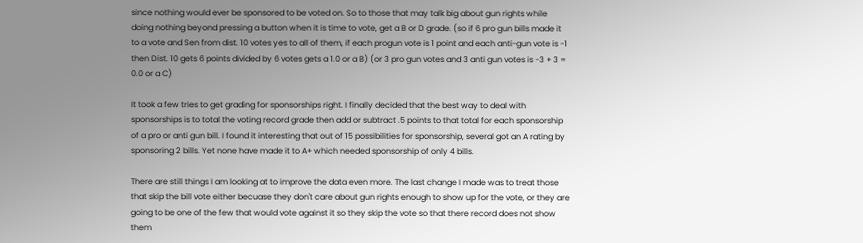since nothing would ever be sponsored to be voted on. So to those that may talk big about gun rights while doing nothing beyond pressing a button when it is time to vote, get a B or D grade. (so if 6 pro gun bills made it to a vote and Sen from dist. 10 votes yes to all of them, if each progun vote is 1 point and each anti-gun vote is -1 then Dist. 10 gets 6 points divided by 6 votes gets a 1.0 or a B) (or 3 pro gun votes and 3 anti gun votes is -3 + 3 = 0.0 or a C)

It took a few tries to get grading for sponsorships right. I finally decided that the best way to deal with sponsorships is to total the voting record grade then add or subtract .5 points to that total for each sponsorship of a pro or anti gun bill. I found it interesting that out of 15 possibilities for sponsorship, several got an A rating by sponsoring 2 bills. Yet none have made it to A+ which needed sponsorship of only 4 bills.

There are still things I am looking at to improve the data even more. The last change I made was to treat those that skip the bill vote either becuase they don't care about gun rights enough to show up for the vote, or they are going to be one of the few that would vote against it so they skip the vote so that there record does not show them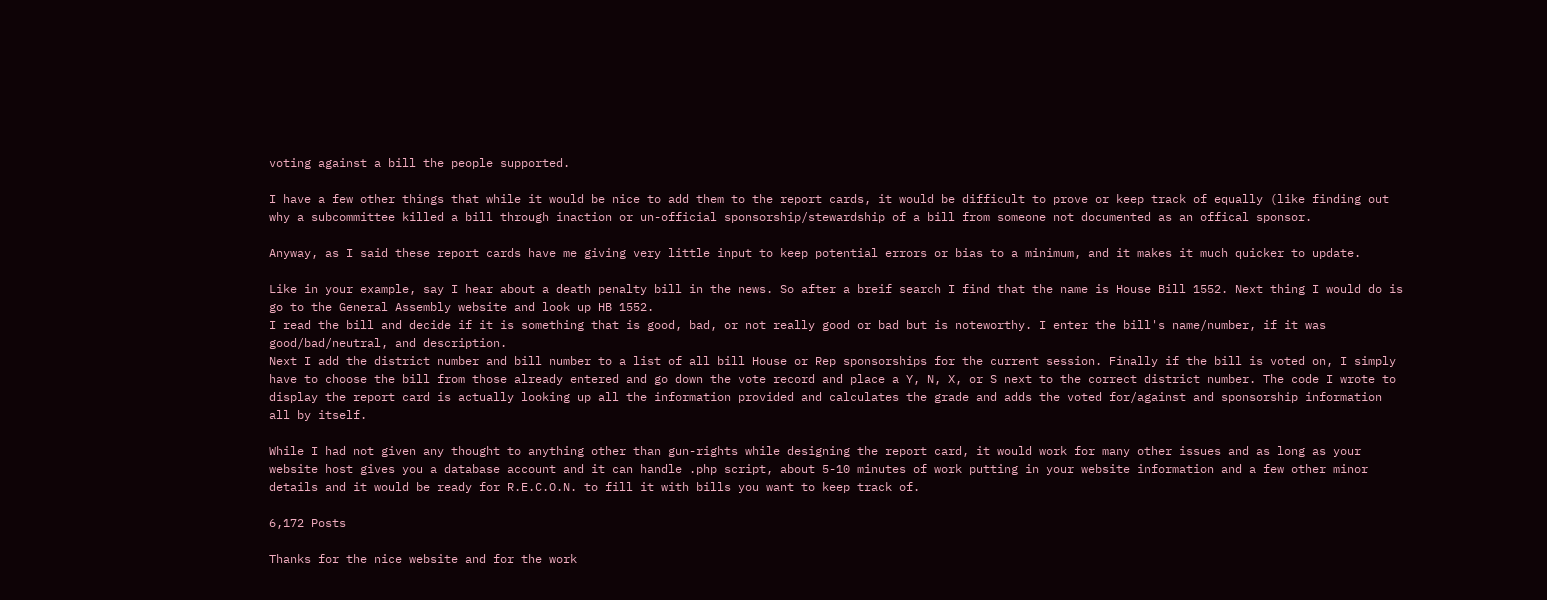voting against a bill the people supported.

I have a few other things that while it would be nice to add them to the report cards, it would be difficult to prove or keep track of equally (like finding out why a subcommittee killed a bill through inaction or un-official sponsorship/stewardship of a bill from someone not documented as an offical sponsor.

Anyway, as I said these report cards have me giving very little input to keep potential errors or bias to a minimum, and it makes it much quicker to update.

Like in your example, say I hear about a death penalty bill in the news. So after a breif search I find that the name is House Bill 1552. Next thing I would do is go to the General Assembly website and look up HB 1552.
I read the bill and decide if it is something that is good, bad, or not really good or bad but is noteworthy. I enter the bill's name/number, if it was good/bad/neutral, and description.
Next I add the district number and bill number to a list of all bill House or Rep sponsorships for the current session. Finally if the bill is voted on, I simply have to choose the bill from those already entered and go down the vote record and place a Y, N, X, or S next to the correct district number. The code I wrote to display the report card is actually looking up all the information provided and calculates the grade and adds the voted for/against and sponsorship information all by itself.

While I had not given any thought to anything other than gun-rights while designing the report card, it would work for many other issues and as long as your website host gives you a database account and it can handle .php script, about 5-10 minutes of work putting in your website information and a few other minor details and it would be ready for R.E.C.O.N. to fill it with bills you want to keep track of.

6,172 Posts

Thanks for the nice website and for the work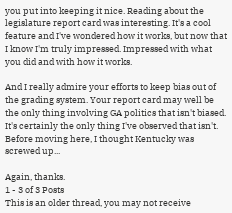you put into keeping it nice. Reading about the legislature report card was interesting. It's a cool feature and I've wondered how it works, but now that I know I'm truly impressed. Impressed with what you did and with how it works.

And I really admire your efforts to keep bias out of the grading system. Your report card may well be the only thing involving GA politics that isn't biased. It's certainly the only thing I've observed that isn't. Before moving here, I thought Kentucky was screwed up...

Again, thanks.
1 - 3 of 3 Posts
This is an older thread, you may not receive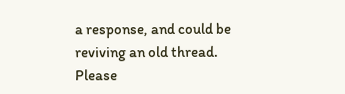a response, and could be reviving an old thread. Please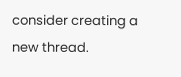consider creating a new thread.